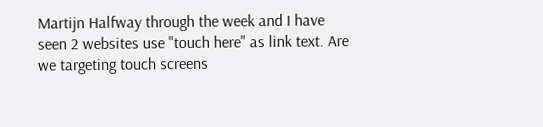Martijn Halfway through the week and I have seen 2 websites use "touch here" as link text. Are we targeting touch screens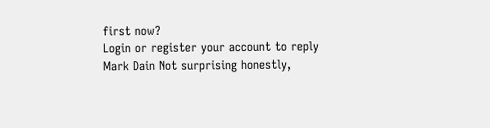first now?
Login or register your account to reply
Mark Dain Not surprising honestly,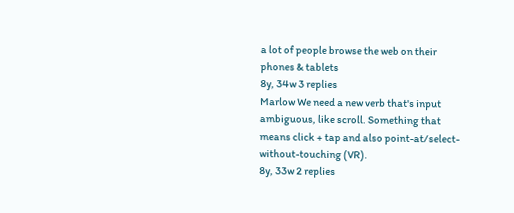a lot of people browse the web on their phones & tablets
8y, 34w 3 replies
Marlow We need a new verb that's input ambiguous, like scroll. Something that means click + tap and also point-at/select-without-touching (VR).
8y, 33w 2 replies